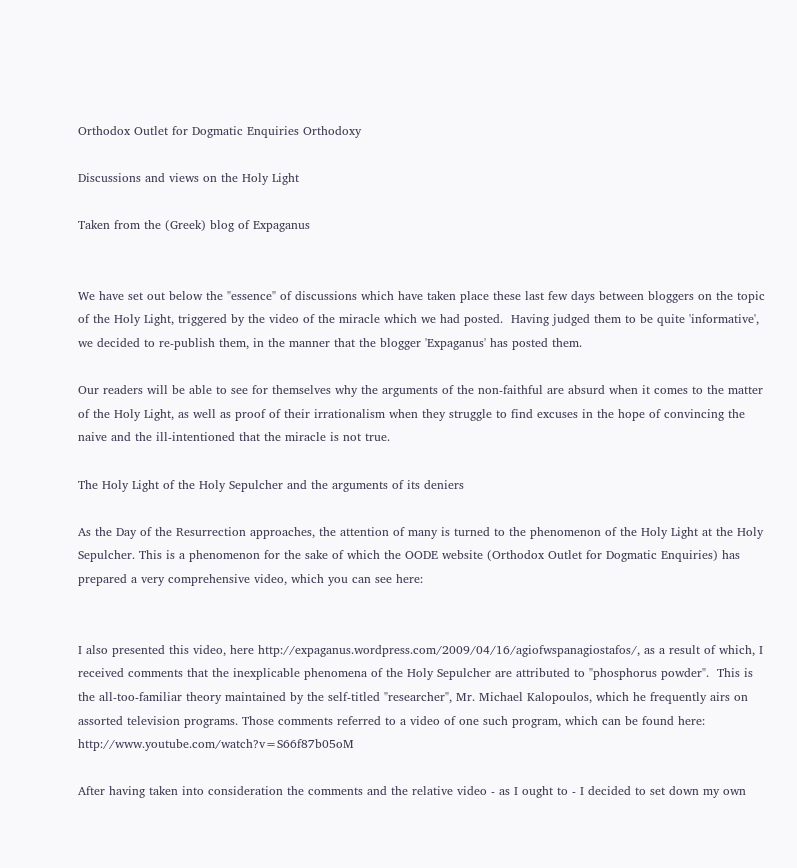Orthodox Outlet for Dogmatic Enquiries Orthodoxy

Discussions and views on the Holy Light

Taken from the (Greek) blog of Expaganus


We have set out below the "essence" of discussions which have taken place these last few days between bloggers on the topic of the Holy Light, triggered by the video of the miracle which we had posted.  Having judged them to be quite 'informative', we decided to re-publish them, in the manner that the blogger 'Expaganus' has posted them.

Our readers will be able to see for themselves why the arguments of the non-faithful are absurd when it comes to the matter of the Holy Light, as well as proof of their irrationalism when they struggle to find excuses in the hope of convincing the naive and the ill-intentioned that the miracle is not true.

The Holy Light of the Holy Sepulcher and the arguments of its deniers

As the Day of the Resurrection approaches, the attention of many is turned to the phenomenon of the Holy Light at the Holy Sepulcher. This is a phenomenon for the sake of which the OODE website (Orthodox Outlet for Dogmatic Enquiries) has prepared a very comprehensive video, which you can see here:


I also presented this video, here http://expaganus.wordpress.com/2009/04/16/agiofwspanagiostafos/, as a result of which, I received comments that the inexplicable phenomena of the Holy Sepulcher are attributed to "phosphorus powder".  This is the all-too-familiar theory maintained by the self-titled "researcher", Mr. Michael Kalopoulos, which he frequently airs on assorted television programs. Those comments referred to a video of one such program, which can be found here: http://www.youtube.com/watch?v=S66f87b05oM

After having taken into consideration the comments and the relative video - as I ought to - I decided to set down my own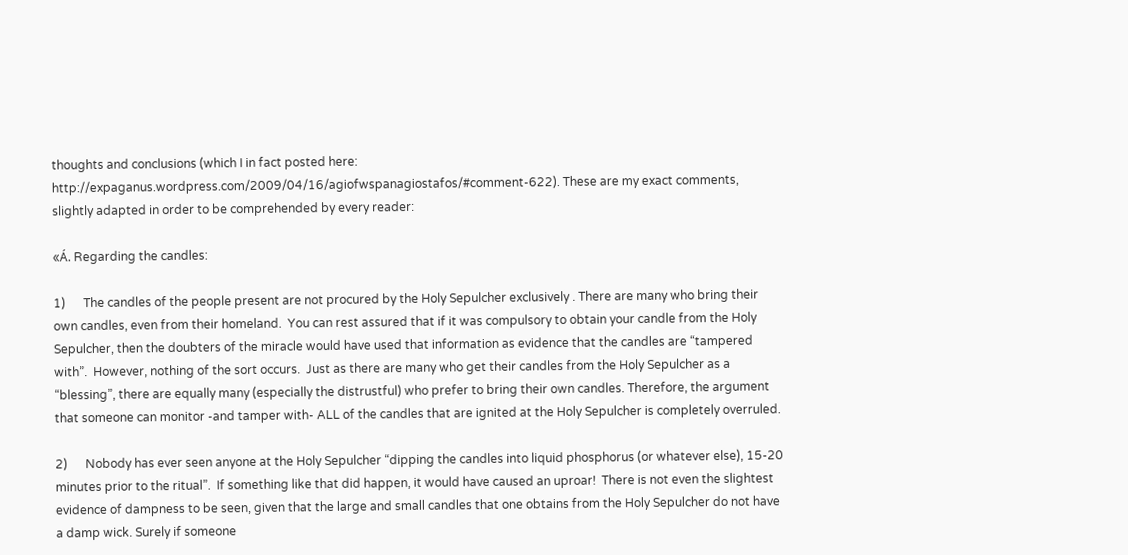thoughts and conclusions (which I in fact posted here:  http://expaganus.wordpress.com/2009/04/16/agiofwspanagiostafos/#comment-622). These are my exact comments, slightly adapted in order to be comprehended by every reader:

«Á. Regarding the candles:

1)      The candles of the people present are not procured by the Holy Sepulcher exclusively . There are many who bring their own candles, even from their homeland.  You can rest assured that if it was compulsory to obtain your candle from the Holy Sepulcher, then the doubters of the miracle would have used that information as evidence that the candles are “tampered with”.  However, nothing of the sort occurs.  Just as there are many who get their candles from the Holy Sepulcher as a “blessing”, there are equally many (especially the distrustful) who prefer to bring their own candles. Therefore, the argument that someone can monitor -and tamper with- ALL of the candles that are ignited at the Holy Sepulcher is completely overruled.

2)      Nobody has ever seen anyone at the Holy Sepulcher “dipping the candles into liquid phosphorus (or whatever else), 15-20 minutes prior to the ritual”.  If something like that did happen, it would have caused an uproar!  There is not even the slightest evidence of dampness to be seen, given that the large and small candles that one obtains from the Holy Sepulcher do not have a damp wick. Surely if someone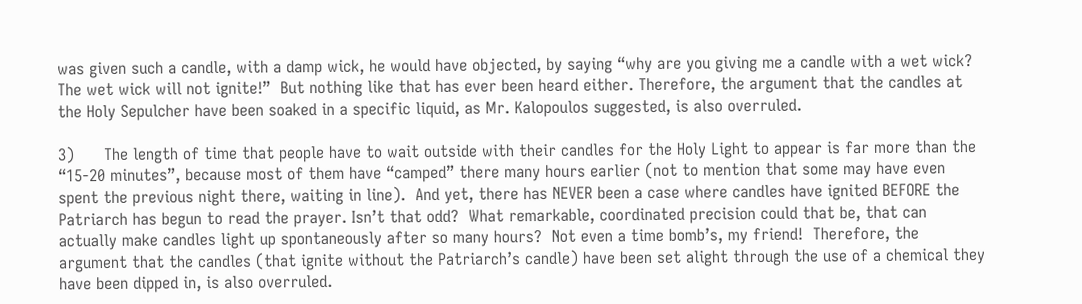was given such a candle, with a damp wick, he would have objected, by saying “why are you giving me a candle with a wet wick? The wet wick will not ignite!”  But nothing like that has ever been heard either. Therefore, the argument that the candles at the Holy Sepulcher have been soaked in a specific liquid, as Mr. Kalopoulos suggested, is also overruled.

3)      The length of time that people have to wait outside with their candles for the Holy Light to appear is far more than the “15-20 minutes”, because most of them have “camped” there many hours earlier (not to mention that some may have even spent the previous night there, waiting in line).  And yet, there has NEVER been a case where candles have ignited BEFORE the Patriarch has begun to read the prayer. Isn’t that odd?  What remarkable, coordinated precision could that be, that can actually make candles light up spontaneously after so many hours?  Not even a time bomb’s, my friend!  Therefore, the argument that the candles (that ignite without the Patriarch’s candle) have been set alight through the use of a chemical they have been dipped in, is also overruled.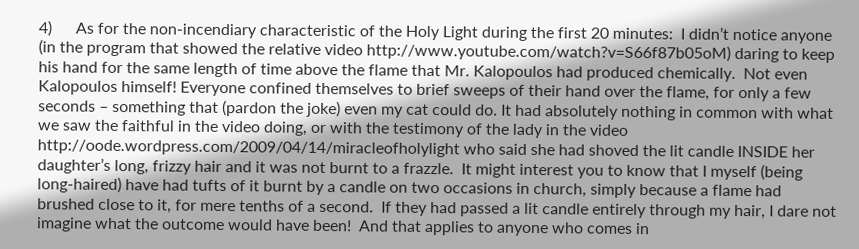4)      As for the non-incendiary characteristic of the Holy Light during the first 20 minutes:  I didn’t notice anyone (in the program that showed the relative video http://www.youtube.com/watch?v=S66f87b05oM) daring to keep his hand for the same length of time above the flame that Mr. Kalopoulos had produced chemically.  Not even Kalopoulos himself! Everyone confined themselves to brief sweeps of their hand over the flame, for only a few seconds – something that (pardon the joke) even my cat could do. It had absolutely nothing in common with what we saw the faithful in the video doing, or with the testimony of the lady in the video http://oode.wordpress.com/2009/04/14/miracleofholylight who said she had shoved the lit candle INSIDE her daughter’s long, frizzy hair and it was not burnt to a frazzle.  It might interest you to know that I myself (being long-haired) have had tufts of it burnt by a candle on two occasions in church, simply because a flame had brushed close to it, for mere tenths of a second.  If they had passed a lit candle entirely through my hair, I dare not imagine what the outcome would have been!  And that applies to anyone who comes in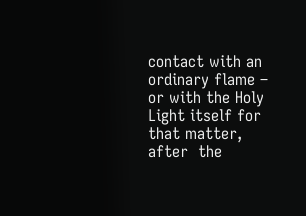contact with an ordinary flame – or with the Holy Light itself for that matter, after  the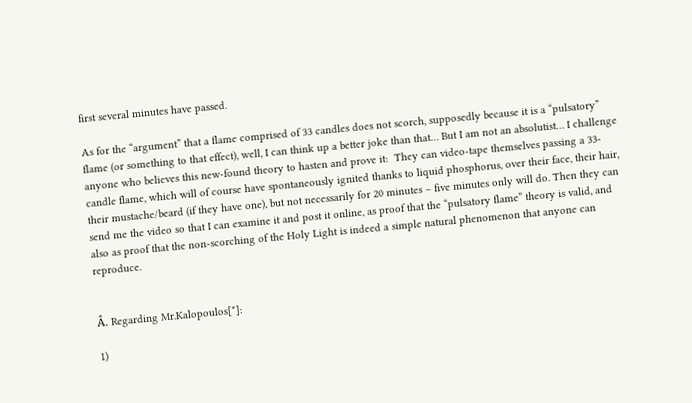first several minutes have passed.

As for the “argument” that a flame comprised of 33 candles does not scorch, supposedly because it is a “pulsatory” flame (or something to that effect), well, I can think up a better joke than that… But I am not an absolutist… I challenge anyone who believes this new-found theory to hasten and prove it:  They can video-tape themselves passing a 33-candle flame, which will of course have spontaneously ignited thanks to liquid phosphorus, over their face, their hair, their mustache/beard (if they have one), but not necessarily for 20 minutes – five minutes only will do. Then they can send me the video so that I can examine it and post it online, as proof that the “pulsatory flame” theory is valid, and also as proof that the non-scorching of the Holy Light is indeed a simple natural phenomenon that anyone can reproduce.


Â. Regarding Mr.Kalopoulos[*]:

1)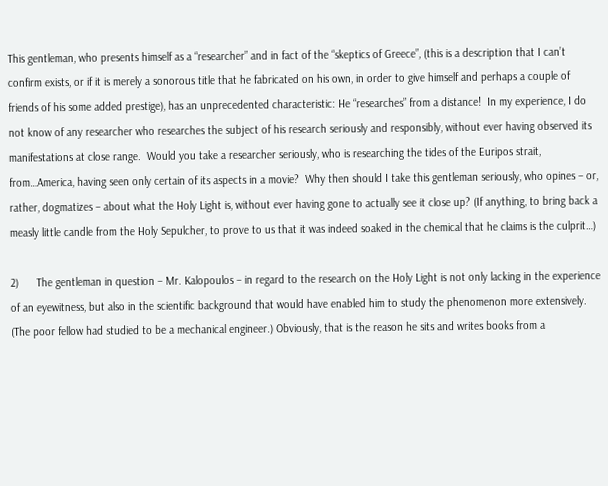This gentleman, who presents himself as a “researcher” and in fact of the “skeptics of Greece”, (this is a description that I can’t confirm exists, or if it is merely a sonorous title that he fabricated on his own, in order to give himself and perhaps a couple of friends of his some added prestige), has an unprecedented characteristic: He “researches” from a distance!  In my experience, I do not know of any researcher who researches the subject of his research seriously and responsibly, without ever having observed its manifestations at close range.  Would you take a researcher seriously, who is researching the tides of the Euripos strait, from…America, having seen only certain of its aspects in a movie?  Why then should I take this gentleman seriously, who opines – or, rather, dogmatizes – about what the Holy Light is, without ever having gone to actually see it close up? (If anything, to bring back a measly little candle from the Holy Sepulcher, to prove to us that it was indeed soaked in the chemical that he claims is the culprit…)

2)      The gentleman in question – Mr. Kalopoulos – in regard to the research on the Holy Light is not only lacking in the experience of an eyewitness, but also in the scientific background that would have enabled him to study the phenomenon more extensively. (The poor fellow had studied to be a mechanical engineer.) Obviously, that is the reason he sits and writes books from a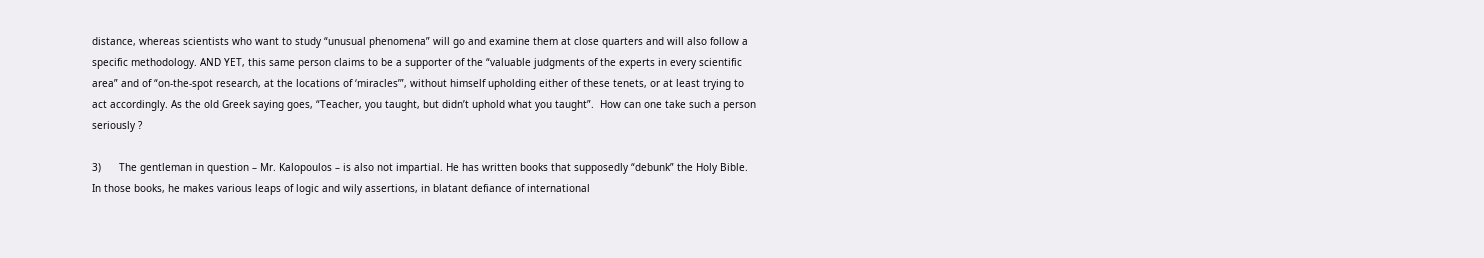distance, whereas scientists who want to study “unusual phenomena” will go and examine them at close quarters and will also follow a specific methodology. AND YET, this same person claims to be a supporter of the “valuable judgments of the experts in every scientific area” and of “on-the-spot research, at the locations of ‘miracles’”, without himself upholding either of these tenets, or at least trying to act accordingly. As the old Greek saying goes, “Teacher, you taught, but didn’t uphold what you taught”.  How can one take such a person seriously ?

3)      The gentleman in question – Mr. Kalopoulos – is also not impartial. He has written books that supposedly “debunk” the Holy Bible. In those books, he makes various leaps of logic and wily assertions, in blatant defiance of international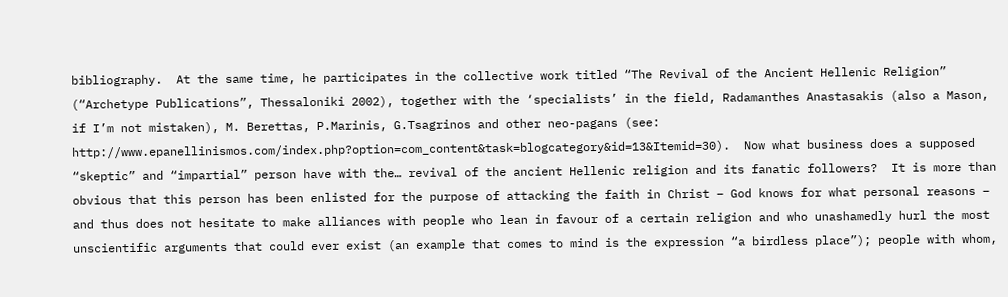bibliography.  At the same time, he participates in the collective work titled “The Revival of the Ancient Hellenic Religion” (“Archetype Publications”, Thessaloniki 2002), together with the ‘specialists’ in the field, Radamanthes Anastasakis (also a Mason, if I’m not mistaken), M. Berettas, P.Marinis, G.Tsagrinos and other neo-pagans (see: http://www.epanellinismos.com/index.php?option=com_content&task=blogcategory&id=13&Itemid=30).  Now what business does a supposed “skeptic” and “impartial” person have with the… revival of the ancient Hellenic religion and its fanatic followers?  It is more than obvious that this person has been enlisted for the purpose of attacking the faith in Christ – God knows for what personal reasons – and thus does not hesitate to make alliances with people who lean in favour of a certain religion and who unashamedly hurl the most unscientific arguments that could ever exist (an example that comes to mind is the expression “a birdless place”); people with whom,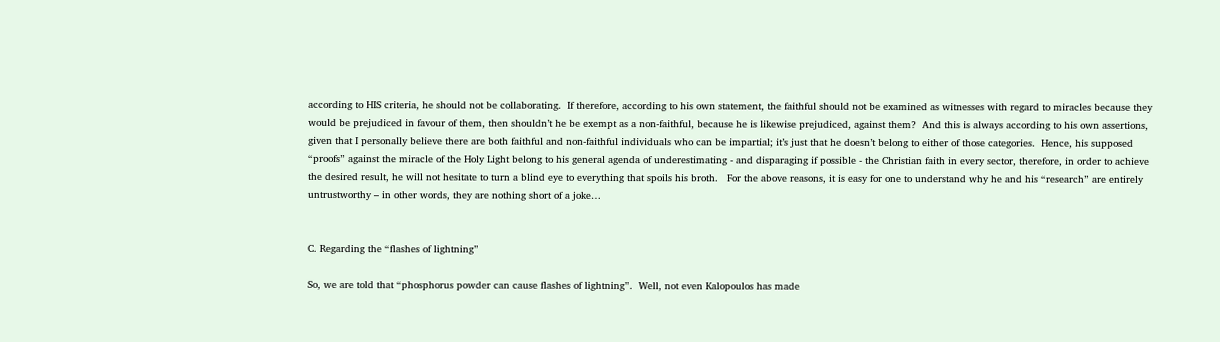according to HIS criteria, he should not be collaborating.  If therefore, according to his own statement, the faithful should not be examined as witnesses with regard to miracles because they would be prejudiced in favour of them, then shouldn’t he be exempt as a non-faithful, because he is likewise prejudiced, against them?  And this is always according to his own assertions, given that I personally believe there are both faithful and non-faithful individuals who can be impartial; it’s just that he doesn’t belong to either of those categories.  Hence, his supposed “proofs” against the miracle of the Holy Light belong to his general agenda of underestimating - and disparaging if possible - the Christian faith in every sector, therefore, in order to achieve the desired result, he will not hesitate to turn a blind eye to everything that spoils his broth.   For the above reasons, it is easy for one to understand why he and his “research” are entirely untrustworthy – in other words, they are nothing short of a joke…


C. Regarding the “flashes of lightning”

So, we are told that “phosphorus powder can cause flashes of lightning”.  Well, not even Kalopoulos has made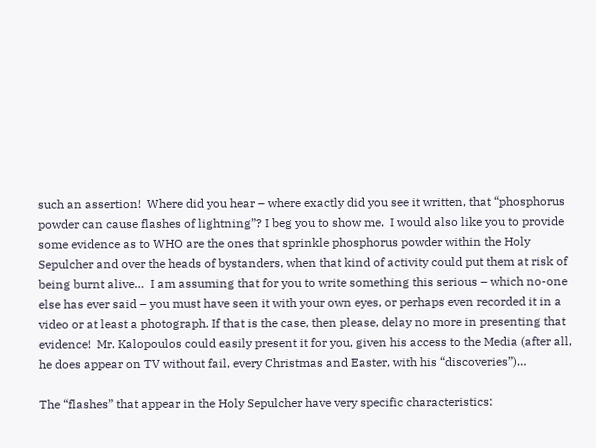such an assertion!  Where did you hear – where exactly did you see it written, that “phosphorus powder can cause flashes of lightning”? I beg you to show me.  I would also like you to provide some evidence as to WHO are the ones that sprinkle phosphorus powder within the Holy Sepulcher and over the heads of bystanders, when that kind of activity could put them at risk of being burnt alive…  I am assuming that for you to write something this serious – which no-one else has ever said – you must have seen it with your own eyes, or perhaps even recorded it in a video or at least a photograph. If that is the case, then please, delay no more in presenting that evidence!  Mr. Kalopoulos could easily present it for you, given his access to the Media (after all, he does appear on TV without fail, every Christmas and Easter, with his “discoveries”)…

The “flashes” that appear in the Holy Sepulcher have very specific characteristics: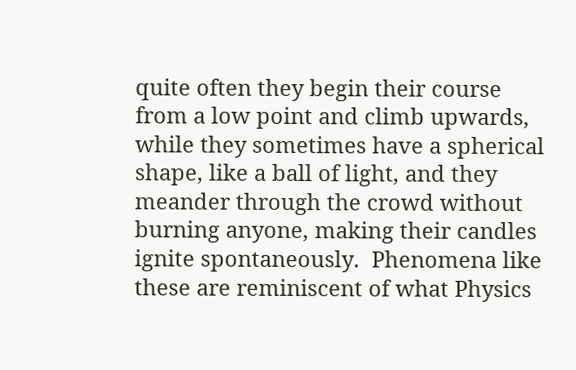quite often they begin their course from a low point and climb upwards, while they sometimes have a spherical shape, like a ball of light, and they meander through the crowd without burning anyone, making their candles ignite spontaneously.  Phenomena like these are reminiscent of what Physics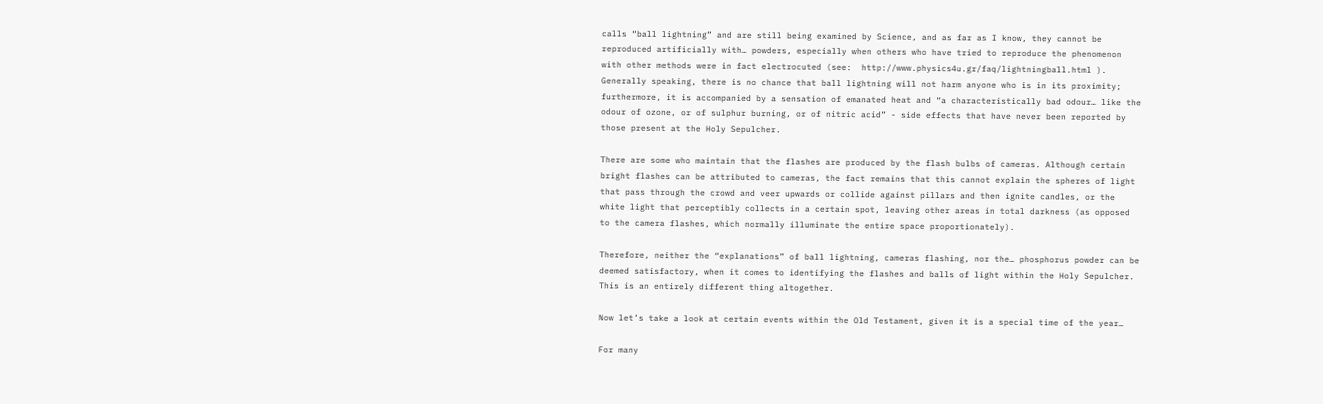calls “ball lightning” and are still being examined by Science, and as far as I know, they cannot be reproduced artificially with… powders, especially when others who have tried to reproduce the phenomenon with other methods were in fact electrocuted (see:  http://www.physics4u.gr/faq/lightningball.html ). Generally speaking, there is no chance that ball lightning will not harm anyone who is in its proximity; furthermore, it is accompanied by a sensation of emanated heat and “a characteristically bad odour… like the odour of ozone, or of sulphur burning, or of nitric acid” - side effects that have never been reported by those present at the Holy Sepulcher.

There are some who maintain that the flashes are produced by the flash bulbs of cameras. Although certain bright flashes can be attributed to cameras, the fact remains that this cannot explain the spheres of light that pass through the crowd and veer upwards or collide against pillars and then ignite candles, or the white light that perceptibly collects in a certain spot, leaving other areas in total darkness (as opposed to the camera flashes, which normally illuminate the entire space proportionately).

Therefore, neither the “explanations” of ball lightning, cameras flashing, nor the… phosphorus powder can be deemed satisfactory, when it comes to identifying the flashes and balls of light within the Holy Sepulcher.  This is an entirely different thing altogether.

Now let’s take a look at certain events within the Old Testament, given it is a special time of the year…

For many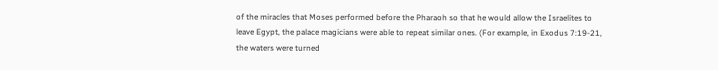of the miracles that Moses performed before the Pharaoh so that he would allow the Israelites to leave Egypt, the palace magicians were able to repeat similar ones. (For example, in Exodus 7:19-21, the waters were turned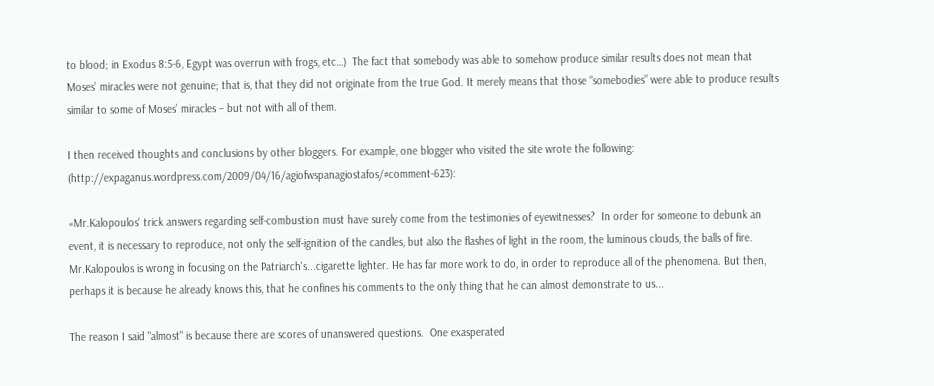to blood; in Exodus 8:5-6, Egypt was overrun with frogs, etc…)  The fact that somebody was able to somehow produce similar results does not mean that Moses’ miracles were not genuine; that is, that they did not originate from the true God. It merely means that those “somebodies” were able to produce results similar to some of Moses’ miracles – but not with all of them.

I then received thoughts and conclusions by other bloggers. For example, one blogger who visited the site wrote the following: (http://expaganus.wordpress.com/2009/04/16/agiofwspanagiostafos/#comment-623):

«Mr.Kalopoulos' trick answers regarding self-combustion must have surely come from the testimonies of eyewitnesses?  In order for someone to debunk an event, it is necessary to reproduce, not only the self-ignition of the candles, but also the flashes of light in the room, the luminous clouds, the balls of fire.  Mr.Kalopoulos is wrong in focusing on the Patriarch's...cigarette lighter. He has far more work to do, in order to reproduce all of the phenomena. But then, perhaps it is because he already knows this, that he confines his comments to the only thing that he can almost demonstrate to us...

The reason I said "almost" is because there are scores of unanswered questions.  One exasperated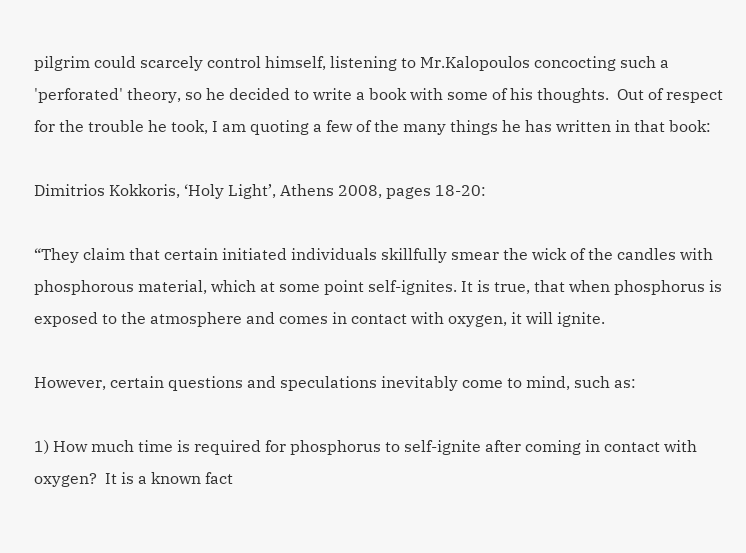pilgrim could scarcely control himself, listening to Mr.Kalopoulos concocting such a 'perforated' theory, so he decided to write a book with some of his thoughts.  Out of respect for the trouble he took, I am quoting a few of the many things he has written in that book:

Dimitrios Kokkoris, ‘Holy Light’, Athens 2008, pages 18-20:

“They claim that certain initiated individuals skillfully smear the wick of the candles with phosphorous material, which at some point self-ignites. It is true, that when phosphorus is exposed to the atmosphere and comes in contact with oxygen, it will ignite.

However, certain questions and speculations inevitably come to mind, such as:

1) How much time is required for phosphorus to self-ignite after coming in contact with oxygen?  It is a known fact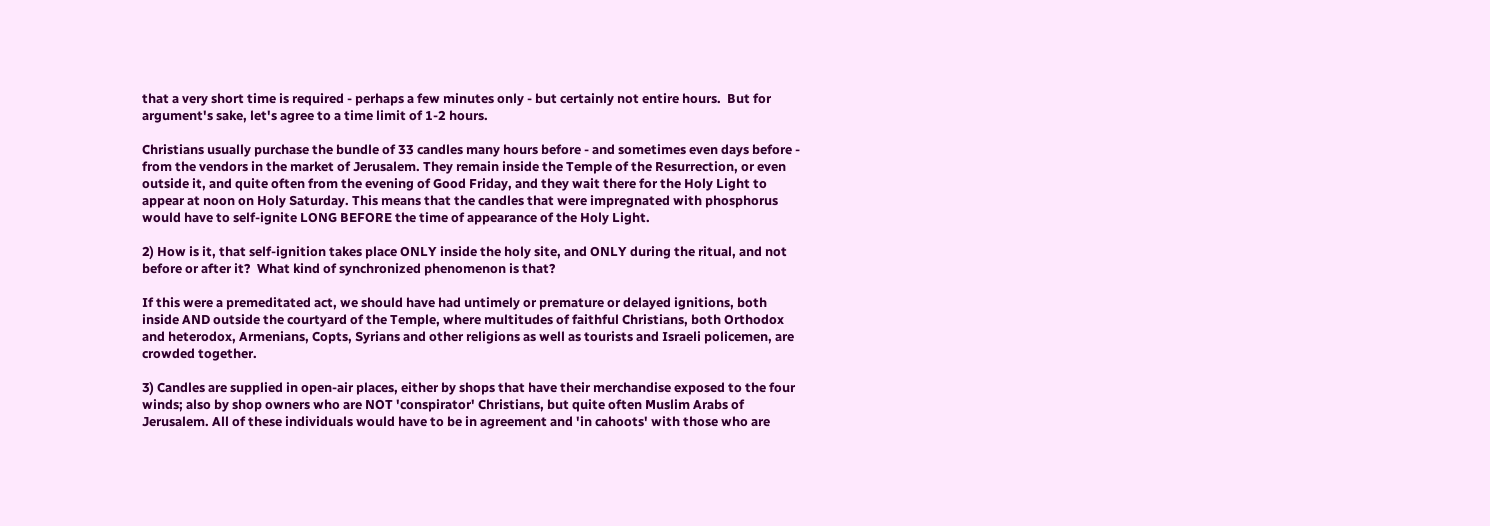that a very short time is required - perhaps a few minutes only - but certainly not entire hours.  But for argument's sake, let's agree to a time limit of 1-2 hours.

Christians usually purchase the bundle of 33 candles many hours before - and sometimes even days before - from the vendors in the market of Jerusalem. They remain inside the Temple of the Resurrection, or even outside it, and quite often from the evening of Good Friday, and they wait there for the Holy Light to appear at noon on Holy Saturday. This means that the candles that were impregnated with phosphorus would have to self-ignite LONG BEFORE the time of appearance of the Holy Light.

2) How is it, that self-ignition takes place ONLY inside the holy site, and ONLY during the ritual, and not before or after it?  What kind of synchronized phenomenon is that?

If this were a premeditated act, we should have had untimely or premature or delayed ignitions, both inside AND outside the courtyard of the Temple, where multitudes of faithful Christians, both Orthodox and heterodox, Armenians, Copts, Syrians and other religions as well as tourists and Israeli policemen, are crowded together.

3) Candles are supplied in open-air places, either by shops that have their merchandise exposed to the four winds; also by shop owners who are NOT 'conspirator' Christians, but quite often Muslim Arabs of Jerusalem. All of these individuals would have to be in agreement and 'in cahoots' with those who are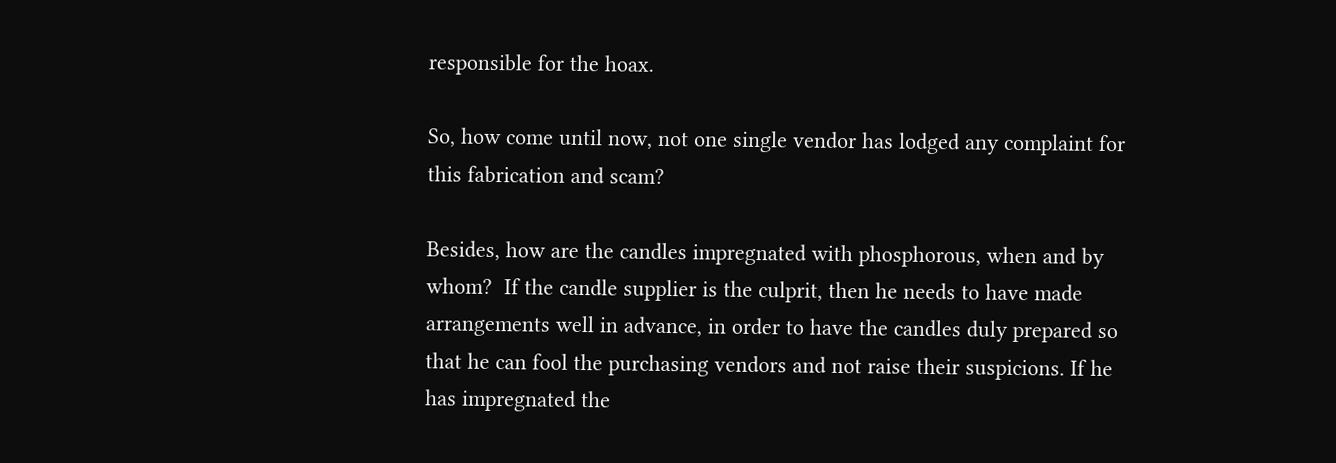responsible for the hoax.

So, how come until now, not one single vendor has lodged any complaint for this fabrication and scam?

Besides, how are the candles impregnated with phosphorous, when and by whom?  If the candle supplier is the culprit, then he needs to have made arrangements well in advance, in order to have the candles duly prepared so that he can fool the purchasing vendors and not raise their suspicions. If he has impregnated the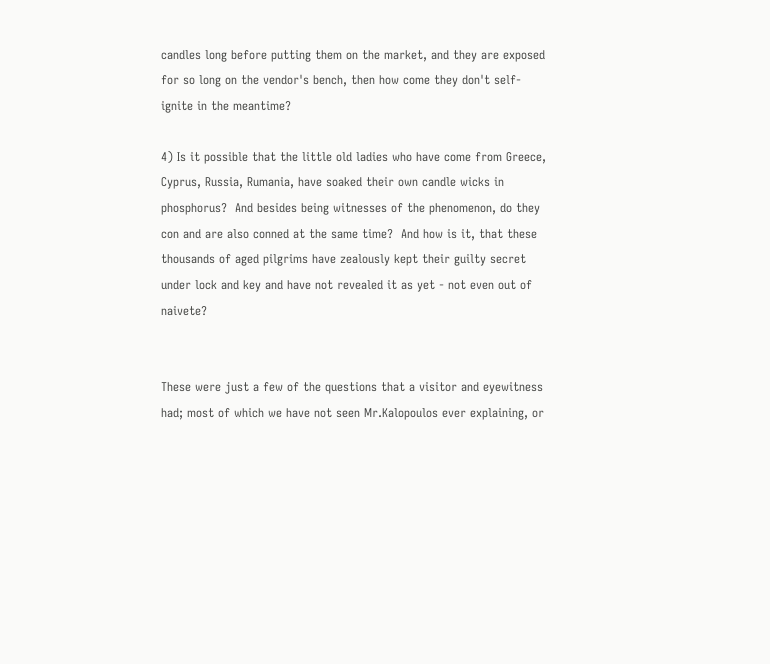candles long before putting them on the market, and they are exposed for so long on the vendor's bench, then how come they don't self-ignite in the meantime?

4) Is it possible that the little old ladies who have come from Greece, Cyprus, Russia, Rumania, have soaked their own candle wicks in phosphorus?  And besides being witnesses of the phenomenon, do they con and are also conned at the same time?  And how is it, that these thousands of aged pilgrims have zealously kept their guilty secret under lock and key and have not revealed it as yet - not even out of naivete?


These were just a few of the questions that a visitor and eyewitness had; most of which we have not seen Mr.Kalopoulos ever explaining, or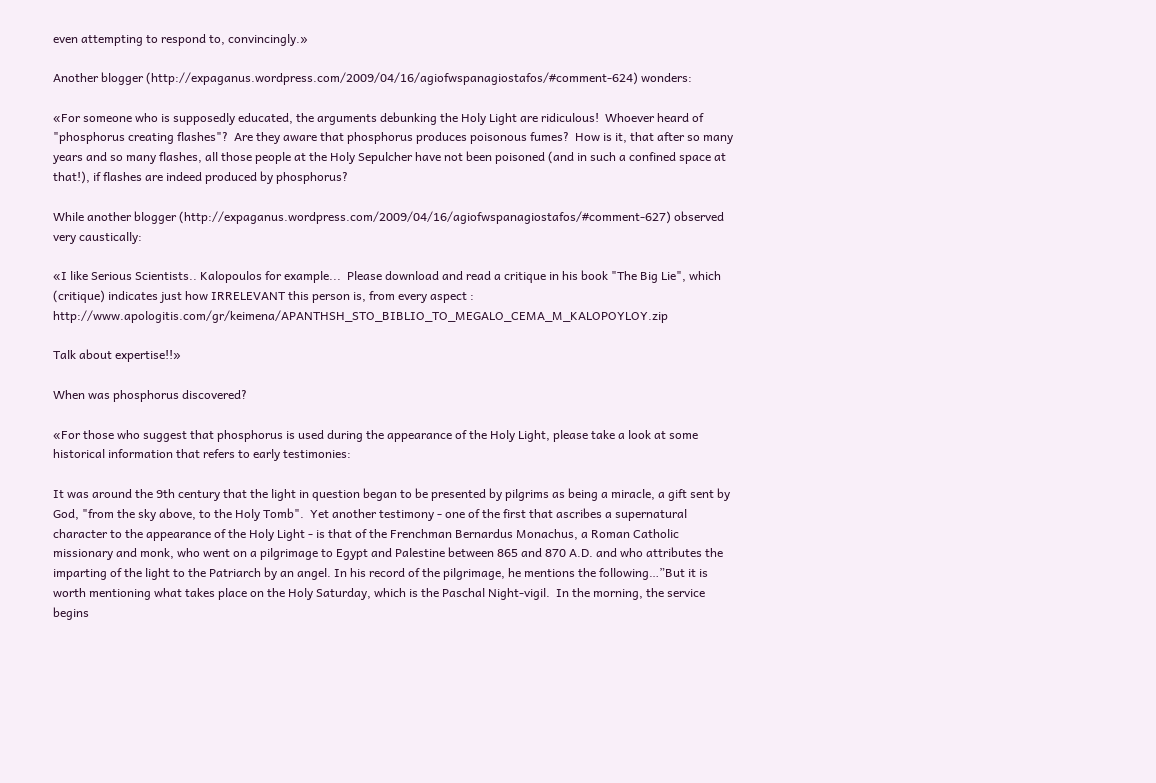even attempting to respond to, convincingly.»

Another blogger (http://expaganus.wordpress.com/2009/04/16/agiofwspanagiostafos/#comment-624) wonders:

«For someone who is supposedly educated, the arguments debunking the Holy Light are ridiculous!  Whoever heard of "phosphorus creating flashes"?  Are they aware that phosphorus produces poisonous fumes?  How is it, that after so many years and so many flashes, all those people at the Holy Sepulcher have not been poisoned (and in such a confined space at that!), if flashes are indeed produced by phosphorus?

While another blogger (http://expaganus.wordpress.com/2009/04/16/agiofwspanagiostafos/#comment-627) observed very caustically:

«I like Serious Scientists.. Kalopoulos for example...  Please download and read a critique in his book "The Big Lie", which (critique) indicates just how IRRELEVANT this person is, from every aspect : http://www.apologitis.com/gr/keimena/APANTHSH_STO_BIBLIO_TO_MEGALO_CEMA_M_KALOPOYLOY.zip

Talk about expertise!!»

When was phosphorus discovered?

«For those who suggest that phosphorus is used during the appearance of the Holy Light, please take a look at some historical information that refers to early testimonies:

It was around the 9th century that the light in question began to be presented by pilgrims as being a miracle, a gift sent by God, "from the sky above, to the Holy Tomb".  Yet another testimony - one of the first that ascribes a supernatural character to the appearance of the Holy Light - is that of the Frenchman Bernardus Monachus, a Roman Catholic missionary and monk, who went on a pilgrimage to Egypt and Palestine between 865 and 870 A.D. and who attributes the imparting of the light to the Patriarch by an angel. In his record of the pilgrimage, he mentions the following…”But it is worth mentioning what takes place on the Holy Saturday, which is the Paschal Night-vigil.  In the morning, the service begins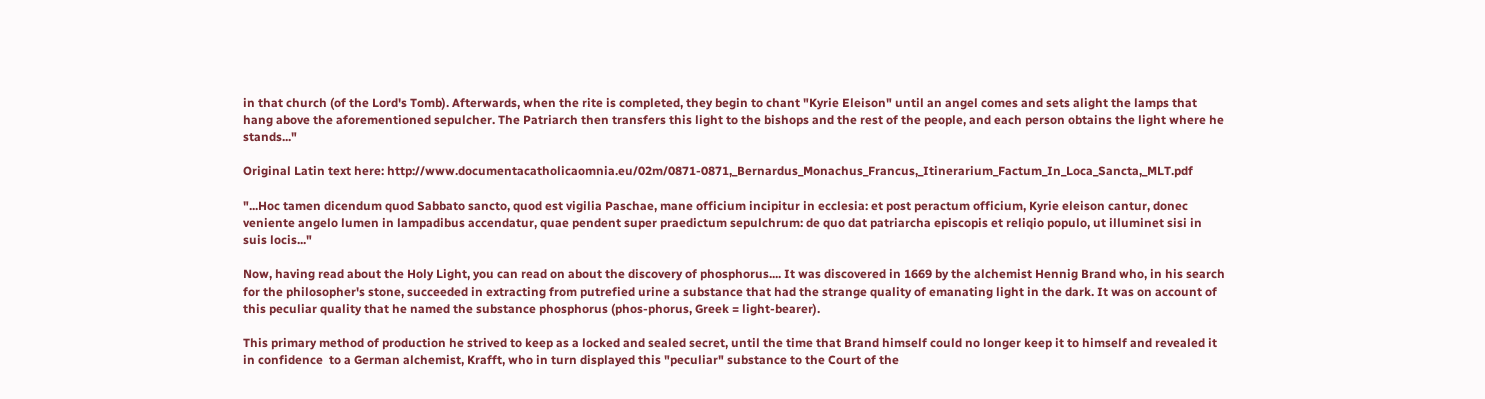in that church (of the Lord's Tomb). Afterwards, when the rite is completed, they begin to chant "Kyrie Eleison" until an angel comes and sets alight the lamps that hang above the aforementioned sepulcher. The Patriarch then transfers this light to the bishops and the rest of the people, and each person obtains the light where he stands..."

Original Latin text here: http://www.documentacatholicaomnia.eu/02m/0871-0871,_Bernardus_Monachus_Francus,_Itinerarium_Factum_In_Loca_Sancta,_MLT.pdf

"...Hoc tamen dicendum quod Sabbato sancto, quod est vigilia Paschae, mane officium incipitur in ecclesia: et post peractum officium, Kyrie eleison cantur, donec veniente angelo lumen in lampadibus accendatur, quae pendent super praedictum sepulchrum: de quo dat patriarcha episcopis et reliqio populo, ut illuminet sisi in suis locis..."

Now, having read about the Holy Light, you can read on about the discovery of phosphorus.... It was discovered in 1669 by the alchemist Hennig Brand who, in his search for the philosopher's stone, succeeded in extracting from putrefied urine a substance that had the strange quality of emanating light in the dark. It was on account of this peculiar quality that he named the substance phosphorus (phos-phorus, Greek = light-bearer).

This primary method of production he strived to keep as a locked and sealed secret, until the time that Brand himself could no longer keep it to himself and revealed it in confidence  to a German alchemist, Krafft, who in turn displayed this "peculiar" substance to the Court of the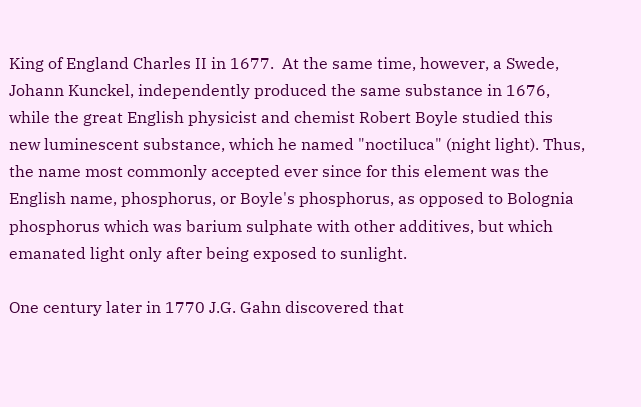King of England Charles II in 1677.  At the same time, however, a Swede, Johann Kunckel, independently produced the same substance in 1676, while the great English physicist and chemist Robert Boyle studied this new luminescent substance, which he named "noctiluca" (night light). Thus, the name most commonly accepted ever since for this element was the English name, phosphorus, or Boyle's phosphorus, as opposed to Bolognia phosphorus which was barium sulphate with other additives, but which emanated light only after being exposed to sunlight.

One century later in 1770 J.G. Gahn discovered that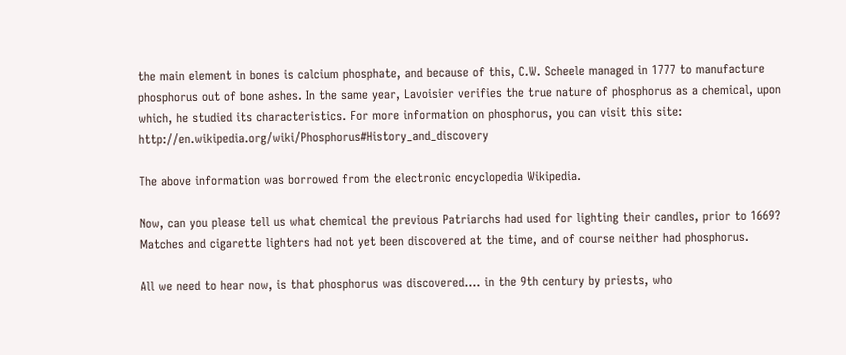the main element in bones is calcium phosphate, and because of this, C.W. Scheele managed in 1777 to manufacture phosphorus out of bone ashes. In the same year, Lavoisier verifies the true nature of phosphorus as a chemical, upon which, he studied its characteristics. For more information on phosphorus, you can visit this site: http://en.wikipedia.org/wiki/Phosphorus#History_and_discovery

The above information was borrowed from the electronic encyclopedia Wikipedia.

Now, can you please tell us what chemical the previous Patriarchs had used for lighting their candles, prior to 1669?   Matches and cigarette lighters had not yet been discovered at the time, and of course neither had phosphorus.

All we need to hear now, is that phosphorus was discovered.... in the 9th century by priests, who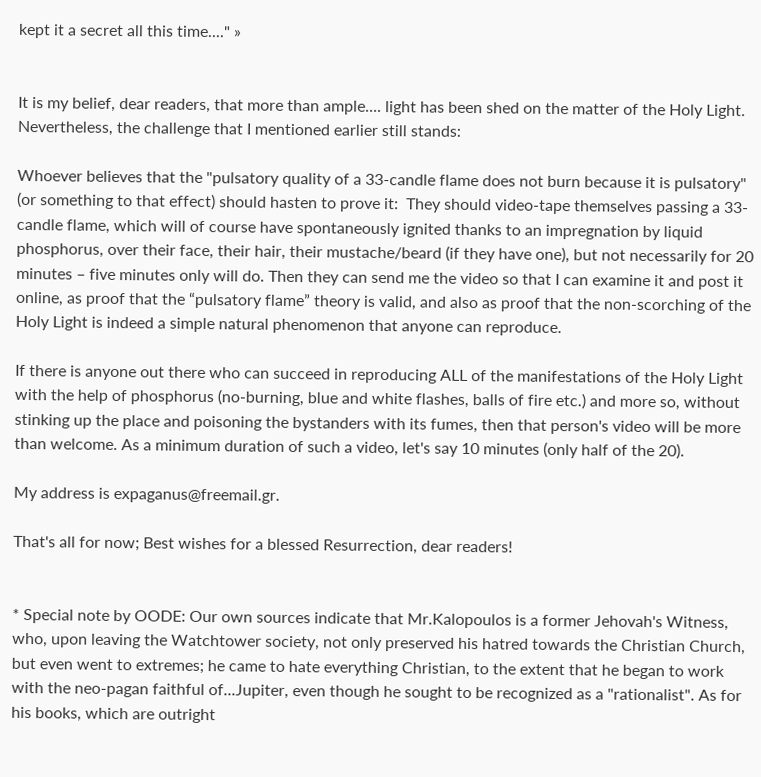kept it a secret all this time...." »


It is my belief, dear readers, that more than ample.... light has been shed on the matter of the Holy Light.  Nevertheless, the challenge that I mentioned earlier still stands:

Whoever believes that the "pulsatory quality of a 33-candle flame does not burn because it is pulsatory" (or something to that effect) should hasten to prove it:  They should video-tape themselves passing a 33-candle flame, which will of course have spontaneously ignited thanks to an impregnation by liquid phosphorus, over their face, their hair, their mustache/beard (if they have one), but not necessarily for 20 minutes – five minutes only will do. Then they can send me the video so that I can examine it and post it online, as proof that the “pulsatory flame” theory is valid, and also as proof that the non-scorching of the Holy Light is indeed a simple natural phenomenon that anyone can reproduce.

If there is anyone out there who can succeed in reproducing ALL of the manifestations of the Holy Light with the help of phosphorus (no-burning, blue and white flashes, balls of fire etc.) and more so, without stinking up the place and poisoning the bystanders with its fumes, then that person's video will be more than welcome. As a minimum duration of such a video, let's say 10 minutes (only half of the 20).

My address is expaganus@freemail.gr.

That's all for now; Best wishes for a blessed Resurrection, dear readers!


* Special note by OODE: Our own sources indicate that Mr.Kalopoulos is a former Jehovah's Witness, who, upon leaving the Watchtower society, not only preserved his hatred towards the Christian Church, but even went to extremes; he came to hate everything Christian, to the extent that he began to work with the neo-pagan faithful of...Jupiter, even though he sought to be recognized as a "rationalist". As for his books, which are outright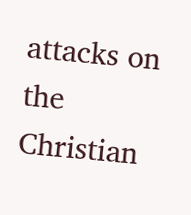attacks on the Christian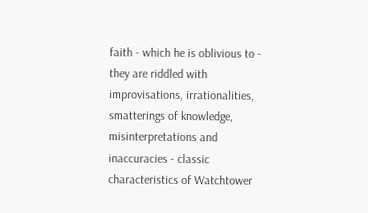faith - which he is oblivious to - they are riddled with improvisations, irrationalities, smatterings of knowledge, misinterpretations and inaccuracies - classic characteristics of Watchtower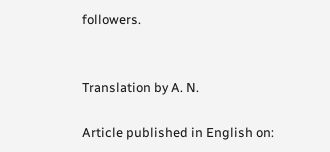followers.


Translation by A. N.

Article published in English on: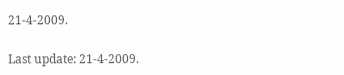21-4-2009.

Last update: 21-4-2009.